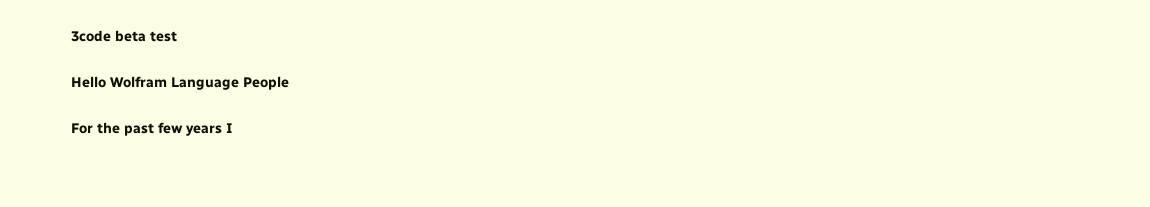3code beta test

Hello Wolfram Language People

For the past few years I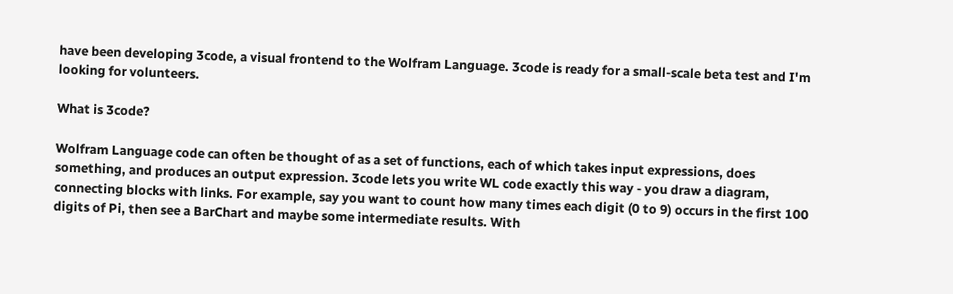have been developing 3code, a visual frontend to the Wolfram Language. 3code is ready for a small-scale beta test and I'm looking for volunteers.

What is 3code?

Wolfram Language code can often be thought of as a set of functions, each of which takes input expressions, does something, and produces an output expression. 3code lets you write WL code exactly this way - you draw a diagram, connecting blocks with links. For example, say you want to count how many times each digit (0 to 9) occurs in the first 100 digits of Pi, then see a BarChart and maybe some intermediate results. With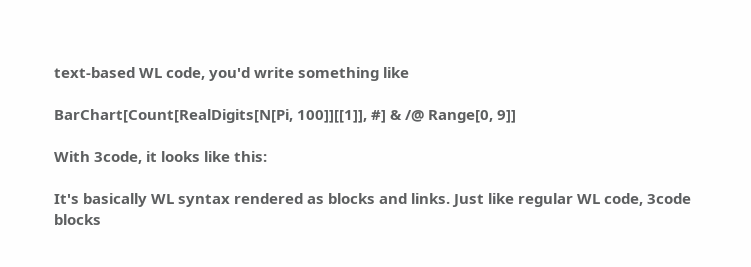text-based WL code, you'd write something like

BarChart[Count[RealDigits[N[Pi, 100]][[1]], #] & /@ Range[0, 9]]

With 3code, it looks like this:

It's basically WL syntax rendered as blocks and links. Just like regular WL code, 3code blocks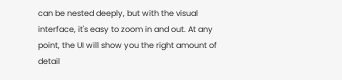can be nested deeply, but with the visual interface, it's easy to zoom in and out. At any point, the UI will show you the right amount of detail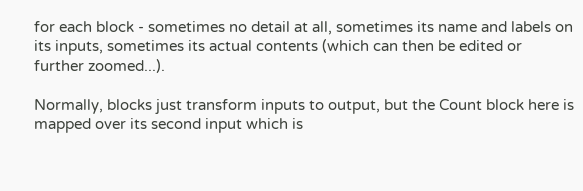for each block - sometimes no detail at all, sometimes its name and labels on its inputs, sometimes its actual contents (which can then be edited or further zoomed...).

Normally, blocks just transform inputs to output, but the Count block here is mapped over its second input which is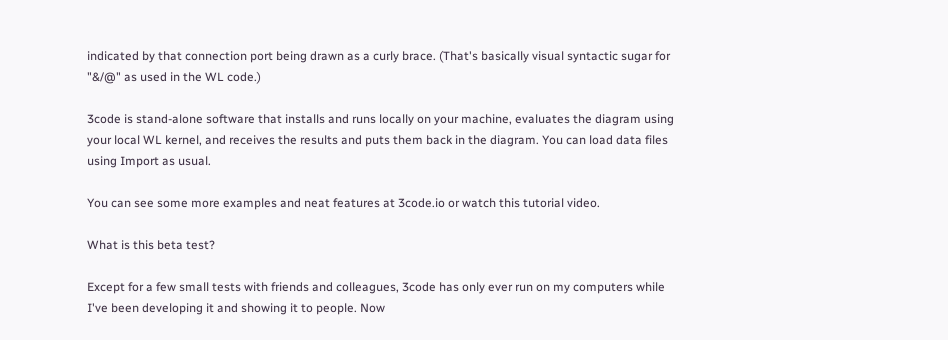indicated by that connection port being drawn as a curly brace. (That's basically visual syntactic sugar for "&/@" as used in the WL code.)

3code is stand-alone software that installs and runs locally on your machine, evaluates the diagram using your local WL kernel, and receives the results and puts them back in the diagram. You can load data files using Import as usual.

You can see some more examples and neat features at 3code.io or watch this tutorial video.

What is this beta test?

Except for a few small tests with friends and colleagues, 3code has only ever run on my computers while I've been developing it and showing it to people. Now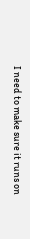I need to make sure it runs on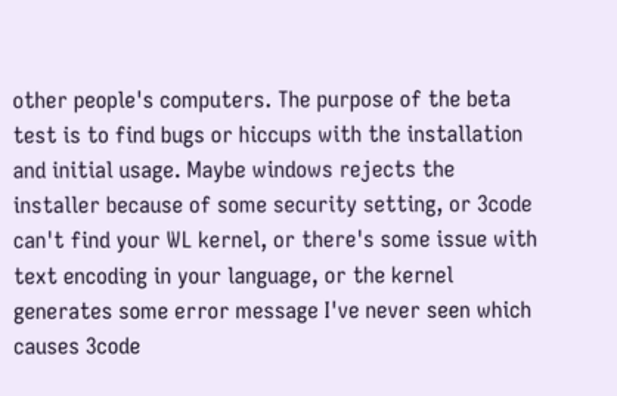other people's computers. The purpose of the beta test is to find bugs or hiccups with the installation and initial usage. Maybe windows rejects the installer because of some security setting, or 3code can't find your WL kernel, or there's some issue with text encoding in your language, or the kernel generates some error message I've never seen which causes 3code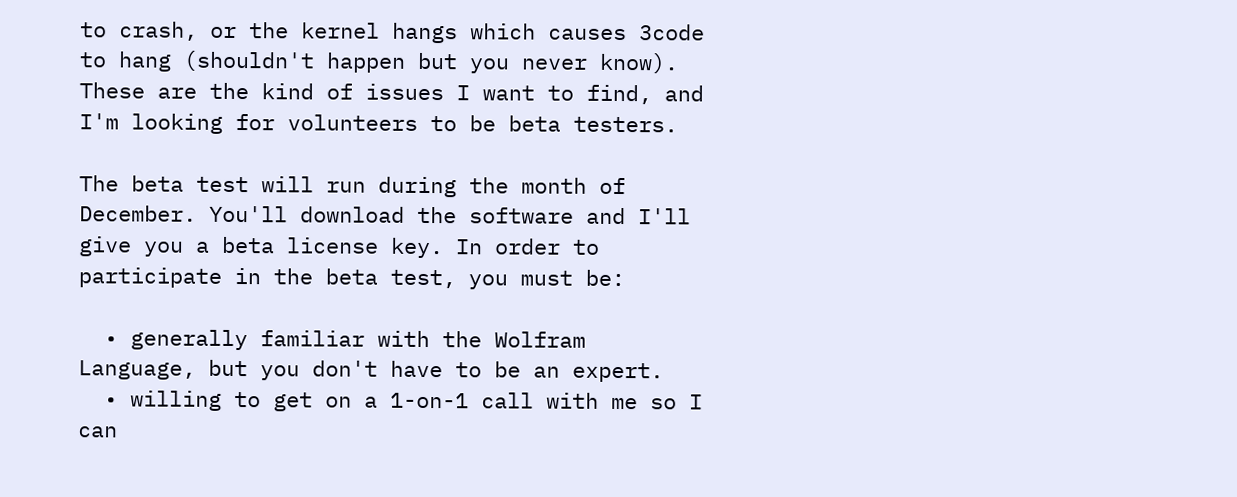to crash, or the kernel hangs which causes 3code to hang (shouldn't happen but you never know). These are the kind of issues I want to find, and I'm looking for volunteers to be beta testers.

The beta test will run during the month of December. You'll download the software and I'll give you a beta license key. In order to participate in the beta test, you must be:

  • generally familiar with the Wolfram Language, but you don't have to be an expert.
  • willing to get on a 1-on-1 call with me so I can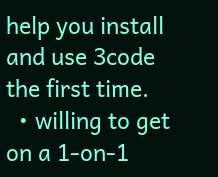help you install and use 3code the first time.
  • willing to get on a 1-on-1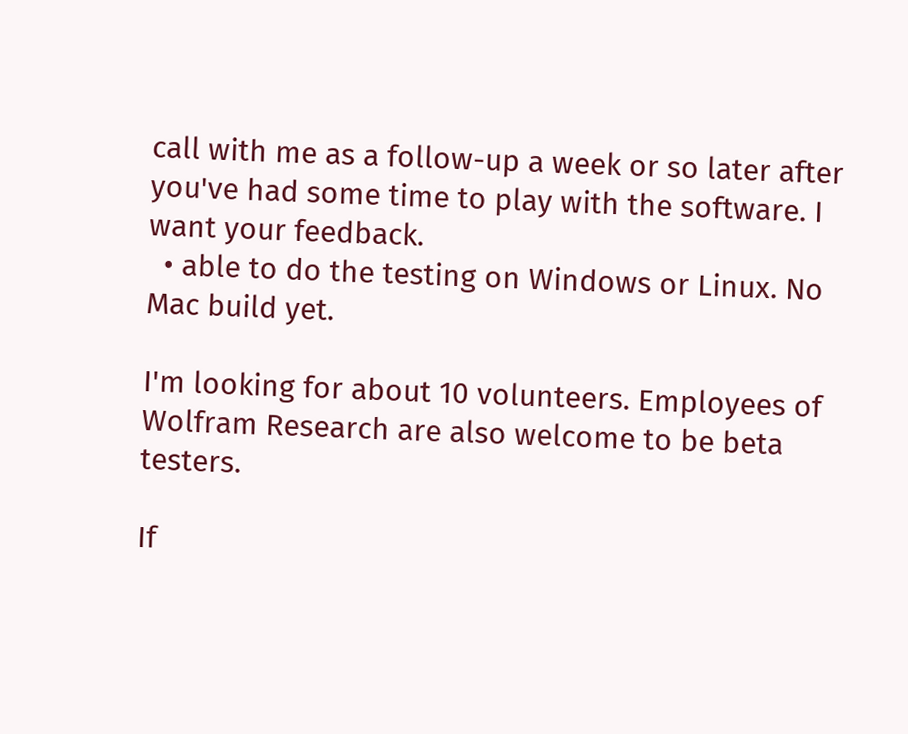call with me as a follow-up a week or so later after you've had some time to play with the software. I want your feedback.
  • able to do the testing on Windows or Linux. No Mac build yet.

I'm looking for about 10 volunteers. Employees of Wolfram Research are also welcome to be beta testers.

If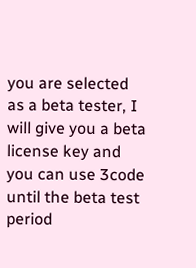you are selected as a beta tester, I will give you a beta license key and you can use 3code until the beta test period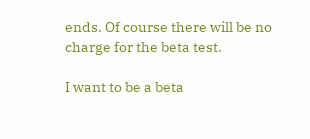ends. Of course there will be no charge for the beta test.

I want to be a beta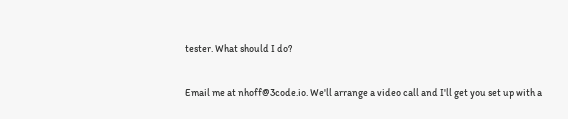tester. What should I do?

Email me at nhoff@3code.io. We'll arrange a video call and I'll get you set up with a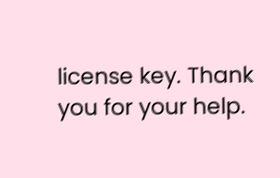license key. Thank you for your help.